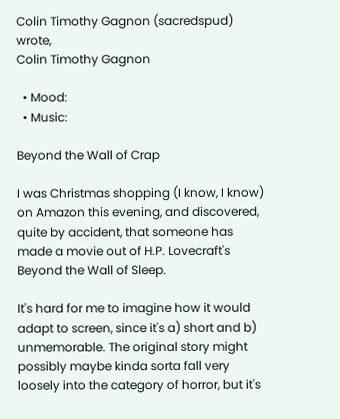Colin Timothy Gagnon (sacredspud) wrote,
Colin Timothy Gagnon

  • Mood:
  • Music:

Beyond the Wall of Crap

I was Christmas shopping (I know, I know) on Amazon this evening, and discovered, quite by accident, that someone has made a movie out of H.P. Lovecraft's Beyond the Wall of Sleep.

It's hard for me to imagine how it would adapt to screen, since it's a) short and b) unmemorable. The original story might possibly maybe kinda sorta fall very loosely into the category of horror, but it's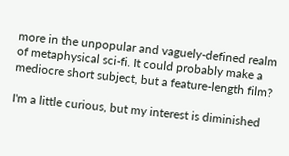more in the unpopular and vaguely-defined realm of metaphysical sci-fi. It could probably make a mediocre short subject, but a feature-length film?

I'm a little curious, but my interest is diminished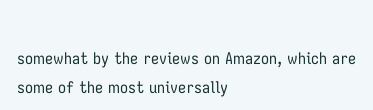somewhat by the reviews on Amazon, which are some of the most universally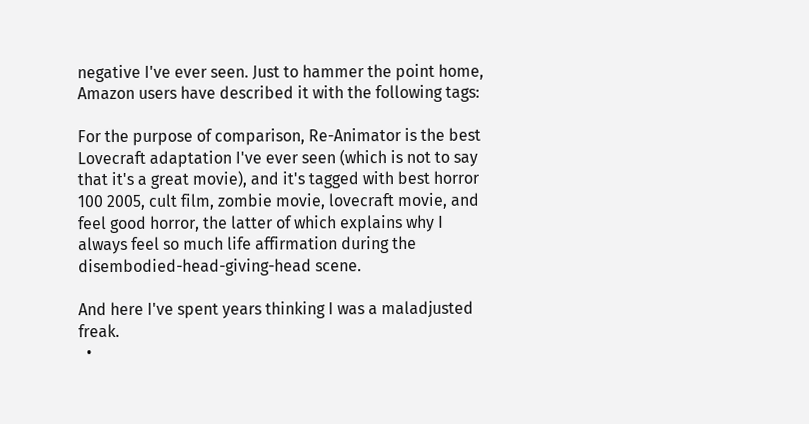negative I've ever seen. Just to hammer the point home, Amazon users have described it with the following tags:

For the purpose of comparison, Re-Animator is the best Lovecraft adaptation I've ever seen (which is not to say that it's a great movie), and it's tagged with best horror 100 2005, cult film, zombie movie, lovecraft movie, and feel good horror, the latter of which explains why I always feel so much life affirmation during the disembodied-head-giving-head scene.

And here I've spent years thinking I was a maladjusted freak.
  •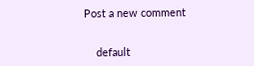Post a new comment


    default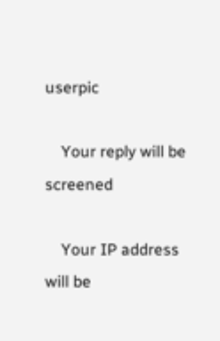userpic

    Your reply will be screened

    Your IP address will be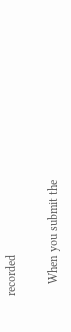recorded

    When you submit the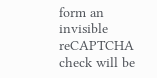form an invisible reCAPTCHA check will be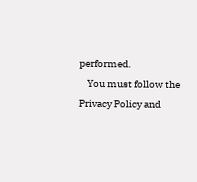performed.
    You must follow the Privacy Policy and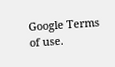Google Terms of use.